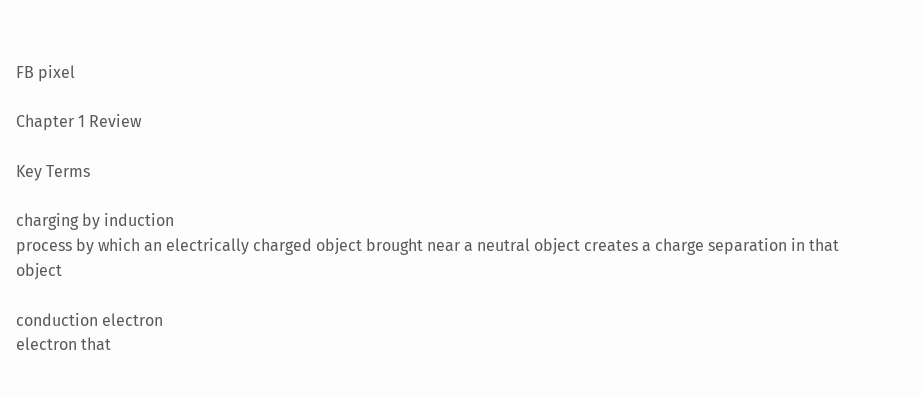FB pixel

Chapter 1 Review

Key Terms

charging by induction
process by which an electrically charged object brought near a neutral object creates a charge separation in that object

conduction electron
electron that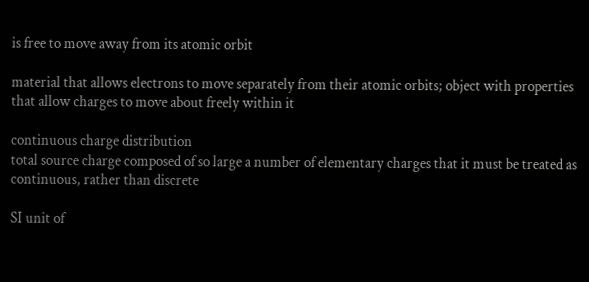is free to move away from its atomic orbit

material that allows electrons to move separately from their atomic orbits; object with properties that allow charges to move about freely within it

continuous charge distribution
total source charge composed of so large a number of elementary charges that it must be treated as continuous, rather than discrete

SI unit of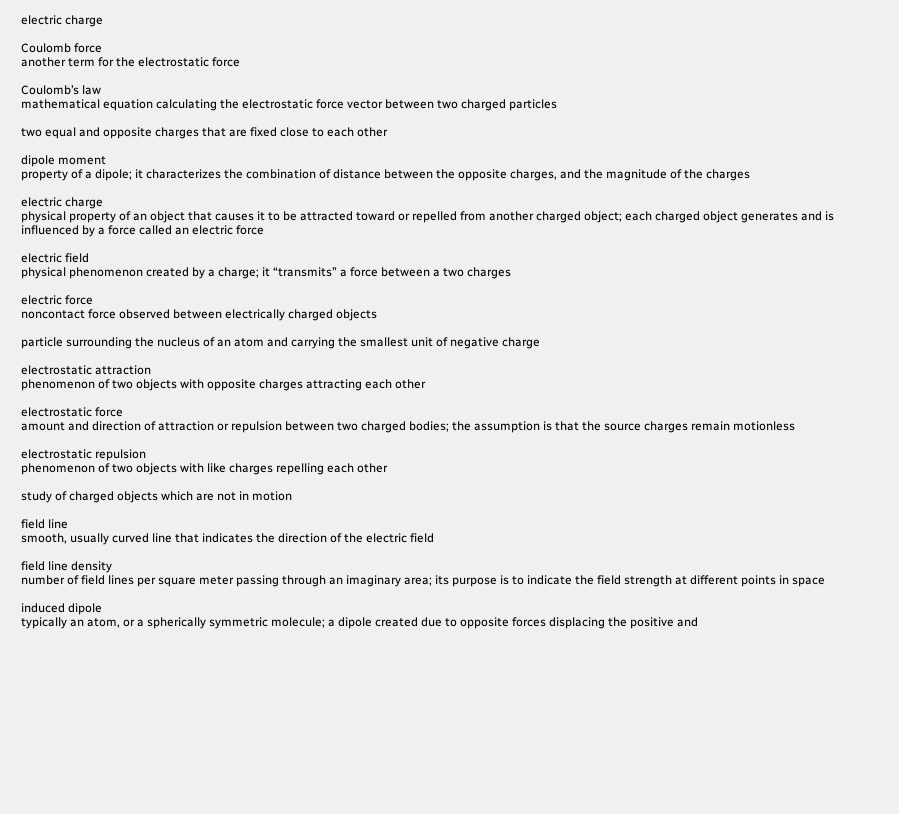electric charge

Coulomb force
another term for the electrostatic force

Coulomb’s law
mathematical equation calculating the electrostatic force vector between two charged particles

two equal and opposite charges that are fixed close to each other

dipole moment
property of a dipole; it characterizes the combination of distance between the opposite charges, and the magnitude of the charges

electric charge
physical property of an object that causes it to be attracted toward or repelled from another charged object; each charged object generates and is influenced by a force called an electric force

electric field
physical phenomenon created by a charge; it “transmits” a force between a two charges

electric force
noncontact force observed between electrically charged objects

particle surrounding the nucleus of an atom and carrying the smallest unit of negative charge

electrostatic attraction
phenomenon of two objects with opposite charges attracting each other

electrostatic force
amount and direction of attraction or repulsion between two charged bodies; the assumption is that the source charges remain motionless

electrostatic repulsion
phenomenon of two objects with like charges repelling each other

study of charged objects which are not in motion

field line
smooth, usually curved line that indicates the direction of the electric field

field line density
number of field lines per square meter passing through an imaginary area; its purpose is to indicate the field strength at different points in space

induced dipole
typically an atom, or a spherically symmetric molecule; a dipole created due to opposite forces displacing the positive and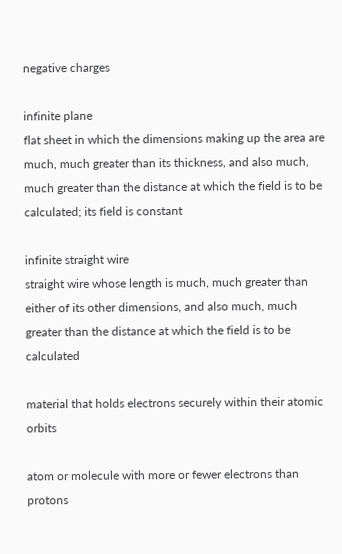negative charges

infinite plane
flat sheet in which the dimensions making up the area are much, much greater than its thickness, and also much, much greater than the distance at which the field is to be calculated; its field is constant

infinite straight wire
straight wire whose length is much, much greater than either of its other dimensions, and also much, much greater than the distance at which the field is to be calculated

material that holds electrons securely within their atomic orbits

atom or molecule with more or fewer electrons than protons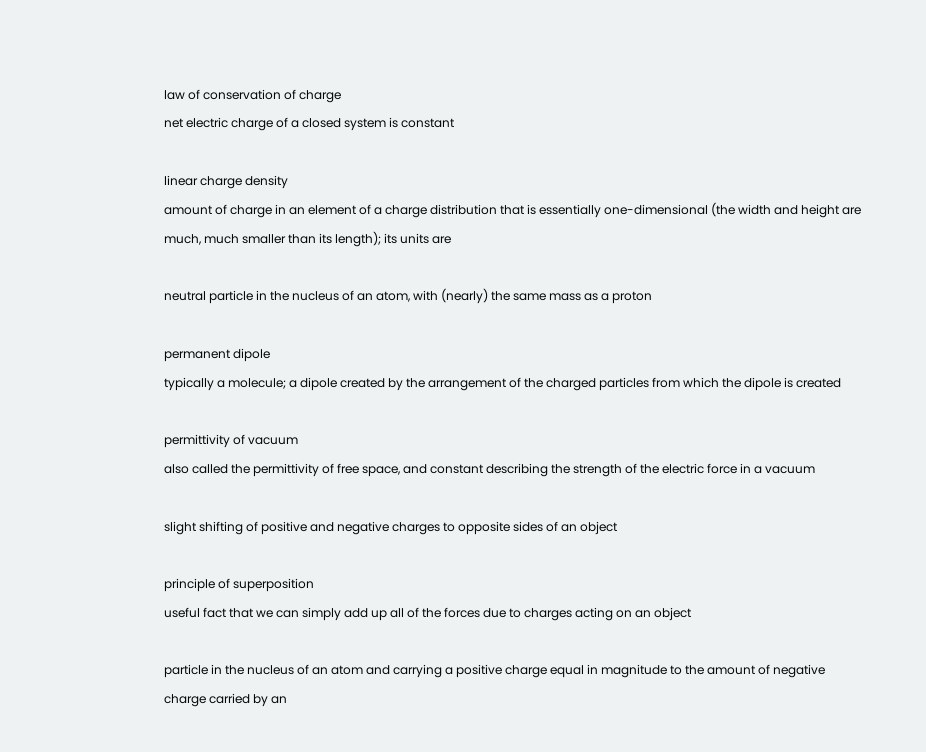law of conservation of charge
net electric charge of a closed system is constant

linear charge density
amount of charge in an element of a charge distribution that is essentially one-dimensional (the width and height are much, much smaller than its length); its units are

neutral particle in the nucleus of an atom, with (nearly) the same mass as a proton

permanent dipole
typically a molecule; a dipole created by the arrangement of the charged particles from which the dipole is created

permittivity of vacuum
also called the permittivity of free space, and constant describing the strength of the electric force in a vacuum

slight shifting of positive and negative charges to opposite sides of an object

principle of superposition
useful fact that we can simply add up all of the forces due to charges acting on an object

particle in the nucleus of an atom and carrying a positive charge equal in magnitude to the amount of negative charge carried by an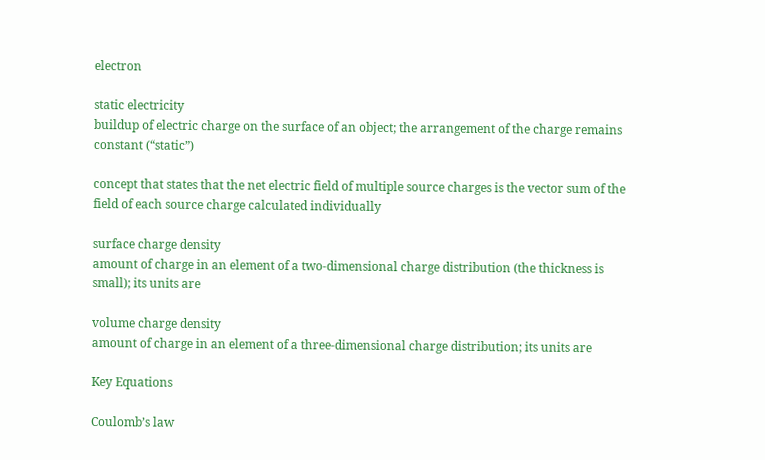electron

static electricity
buildup of electric charge on the surface of an object; the arrangement of the charge remains constant (“static”)

concept that states that the net electric field of multiple source charges is the vector sum of the field of each source charge calculated individually

surface charge density
amount of charge in an element of a two-dimensional charge distribution (the thickness is small); its units are

volume charge density
amount of charge in an element of a three-dimensional charge distribution; its units are

Key Equations

Coulomb’s law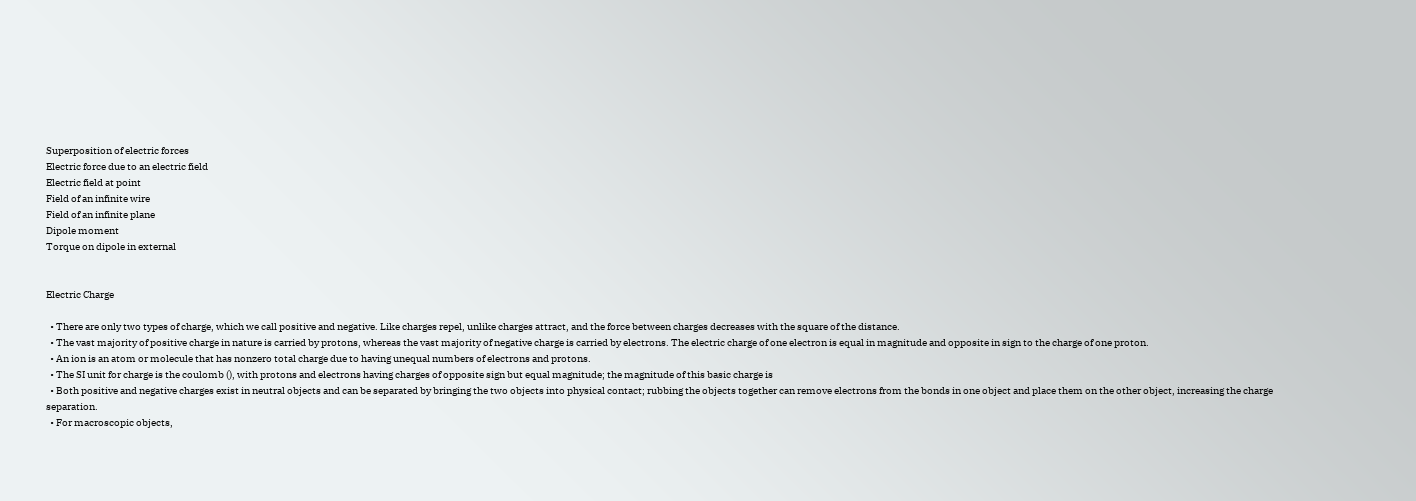Superposition of electric forces
Electric force due to an electric field
Electric field at point
Field of an infinite wire
Field of an infinite plane
Dipole moment
Torque on dipole in external


Electric Charge

  • There are only two types of charge, which we call positive and negative. Like charges repel, unlike charges attract, and the force between charges decreases with the square of the distance.
  • The vast majority of positive charge in nature is carried by protons, whereas the vast majority of negative charge is carried by electrons. The electric charge of one electron is equal in magnitude and opposite in sign to the charge of one proton.
  • An ion is an atom or molecule that has nonzero total charge due to having unequal numbers of electrons and protons.
  • The SI unit for charge is the coulomb (), with protons and electrons having charges of opposite sign but equal magnitude; the magnitude of this basic charge is
  • Both positive and negative charges exist in neutral objects and can be separated by bringing the two objects into physical contact; rubbing the objects together can remove electrons from the bonds in one object and place them on the other object, increasing the charge separation.
  • For macroscopic objects,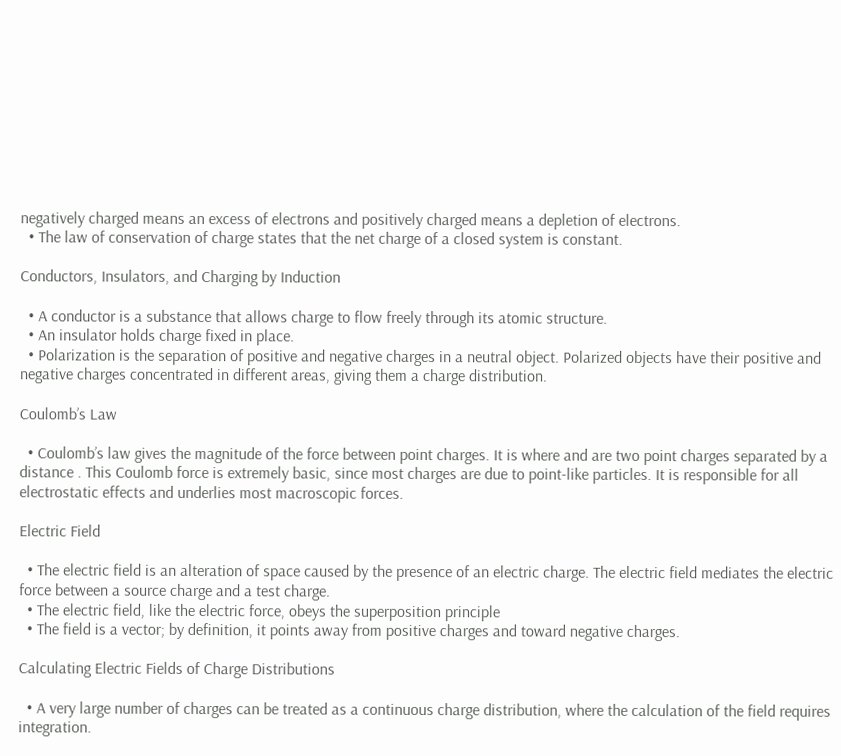negatively charged means an excess of electrons and positively charged means a depletion of electrons.
  • The law of conservation of charge states that the net charge of a closed system is constant.

Conductors, Insulators, and Charging by Induction

  • A conductor is a substance that allows charge to flow freely through its atomic structure.
  • An insulator holds charge fixed in place.
  • Polarization is the separation of positive and negative charges in a neutral object. Polarized objects have their positive and negative charges concentrated in different areas, giving them a charge distribution.

Coulomb’s Law

  • Coulomb’s law gives the magnitude of the force between point charges. It is where and are two point charges separated by a distance . This Coulomb force is extremely basic, since most charges are due to point-like particles. It is responsible for all electrostatic effects and underlies most macroscopic forces.

Electric Field

  • The electric field is an alteration of space caused by the presence of an electric charge. The electric field mediates the electric force between a source charge and a test charge.
  • The electric field, like the electric force, obeys the superposition principle
  • The field is a vector; by definition, it points away from positive charges and toward negative charges.

Calculating Electric Fields of Charge Distributions

  • A very large number of charges can be treated as a continuous charge distribution, where the calculation of the field requires integration.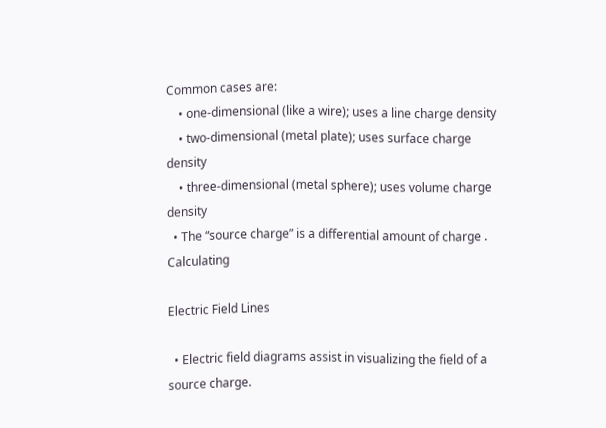Common cases are:
    • one-dimensional (like a wire); uses a line charge density
    • two-dimensional (metal plate); uses surface charge density
    • three-dimensional (metal sphere); uses volume charge density
  • The “source charge” is a differential amount of charge . Calculating

Electric Field Lines

  • Electric field diagrams assist in visualizing the field of a source charge.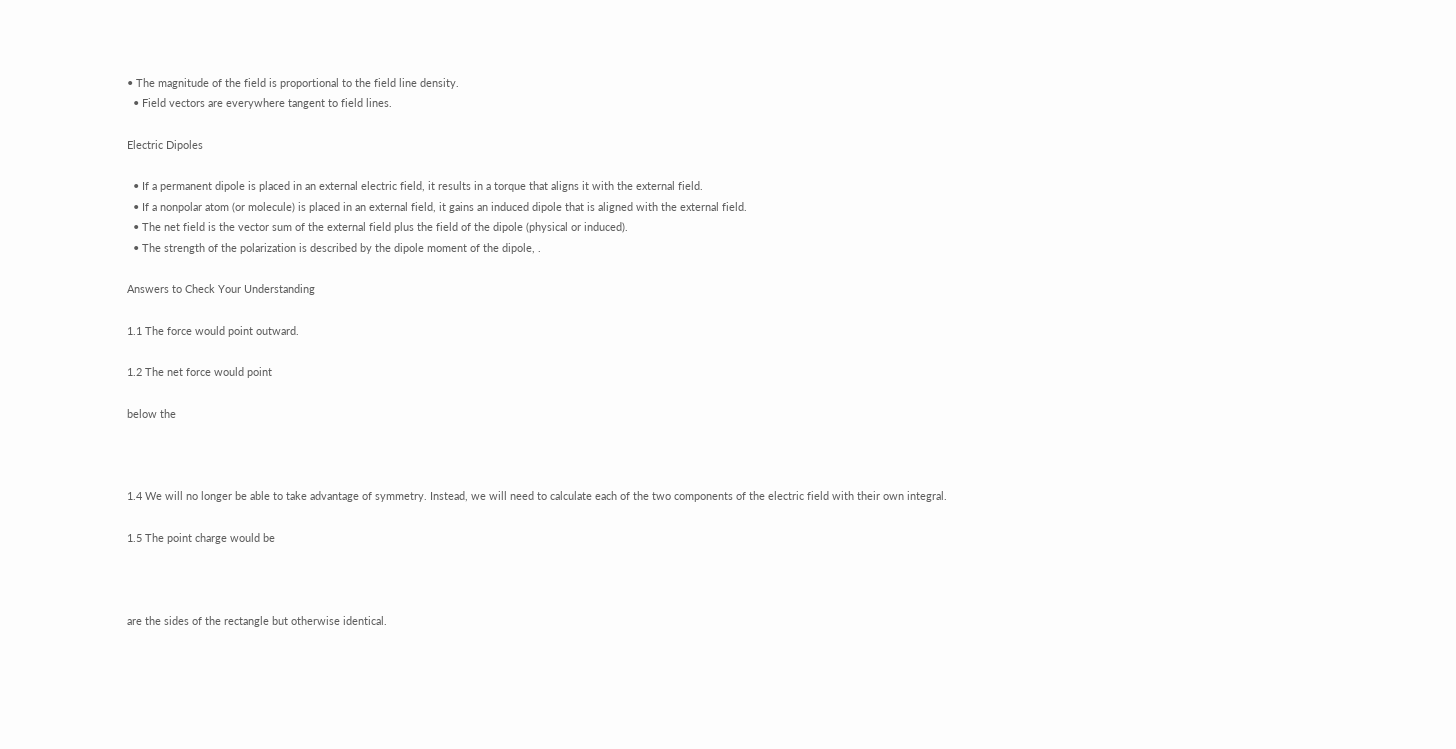• The magnitude of the field is proportional to the field line density.
  • Field vectors are everywhere tangent to field lines.

Electric Dipoles

  • If a permanent dipole is placed in an external electric field, it results in a torque that aligns it with the external field.
  • If a nonpolar atom (or molecule) is placed in an external field, it gains an induced dipole that is aligned with the external field.
  • The net field is the vector sum of the external field plus the field of the dipole (physical or induced).
  • The strength of the polarization is described by the dipole moment of the dipole, .

Answers to Check Your Understanding

1.1 The force would point outward.

1.2 The net force would point

below the



1.4 We will no longer be able to take advantage of symmetry. Instead, we will need to calculate each of the two components of the electric field with their own integral.

1.5 The point charge would be



are the sides of the rectangle but otherwise identical.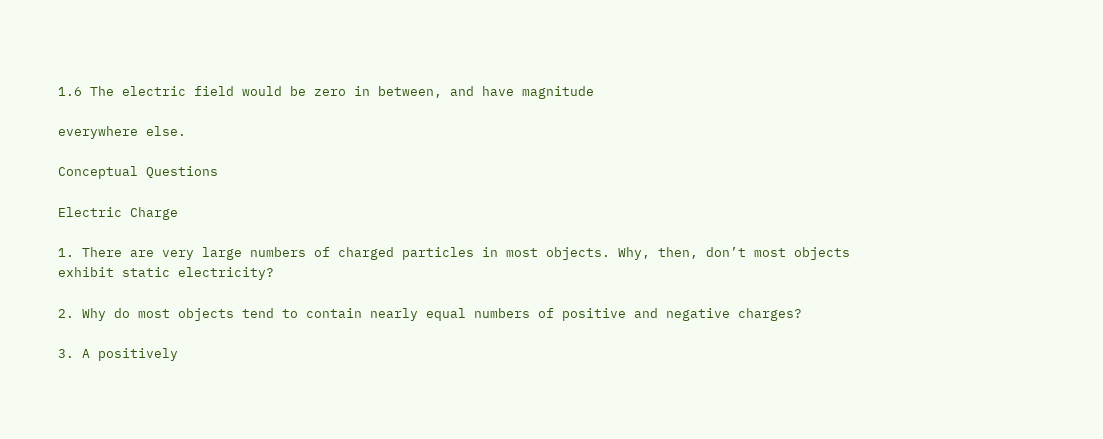1.6 The electric field would be zero in between, and have magnitude

everywhere else.

Conceptual Questions

Electric Charge

1. There are very large numbers of charged particles in most objects. Why, then, don’t most objects exhibit static electricity?

2. Why do most objects tend to contain nearly equal numbers of positive and negative charges?

3. A positively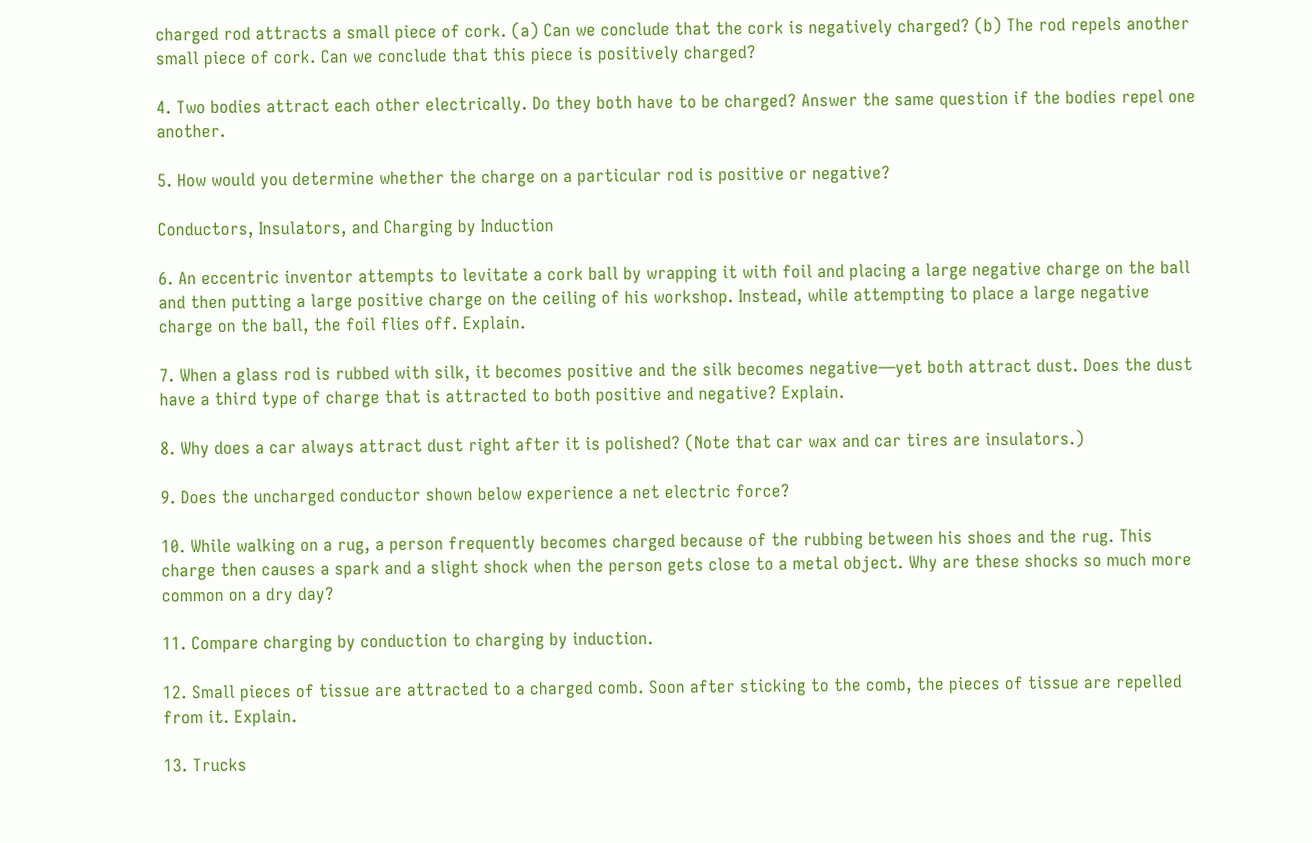charged rod attracts a small piece of cork. (a) Can we conclude that the cork is negatively charged? (b) The rod repels another small piece of cork. Can we conclude that this piece is positively charged?

4. Two bodies attract each other electrically. Do they both have to be charged? Answer the same question if the bodies repel one another.

5. How would you determine whether the charge on a particular rod is positive or negative?

Conductors, Insulators, and Charging by Induction

6. An eccentric inventor attempts to levitate a cork ball by wrapping it with foil and placing a large negative charge on the ball and then putting a large positive charge on the ceiling of his workshop. Instead, while attempting to place a large negative charge on the ball, the foil flies off. Explain.

7. When a glass rod is rubbed with silk, it becomes positive and the silk becomes negative—yet both attract dust. Does the dust have a third type of charge that is attracted to both positive and negative? Explain.

8. Why does a car always attract dust right after it is polished? (Note that car wax and car tires are insulators.)

9. Does the uncharged conductor shown below experience a net electric force?

10. While walking on a rug, a person frequently becomes charged because of the rubbing between his shoes and the rug. This charge then causes a spark and a slight shock when the person gets close to a metal object. Why are these shocks so much more common on a dry day?

11. Compare charging by conduction to charging by induction.

12. Small pieces of tissue are attracted to a charged comb. Soon after sticking to the comb, the pieces of tissue are repelled from it. Explain.

13. Trucks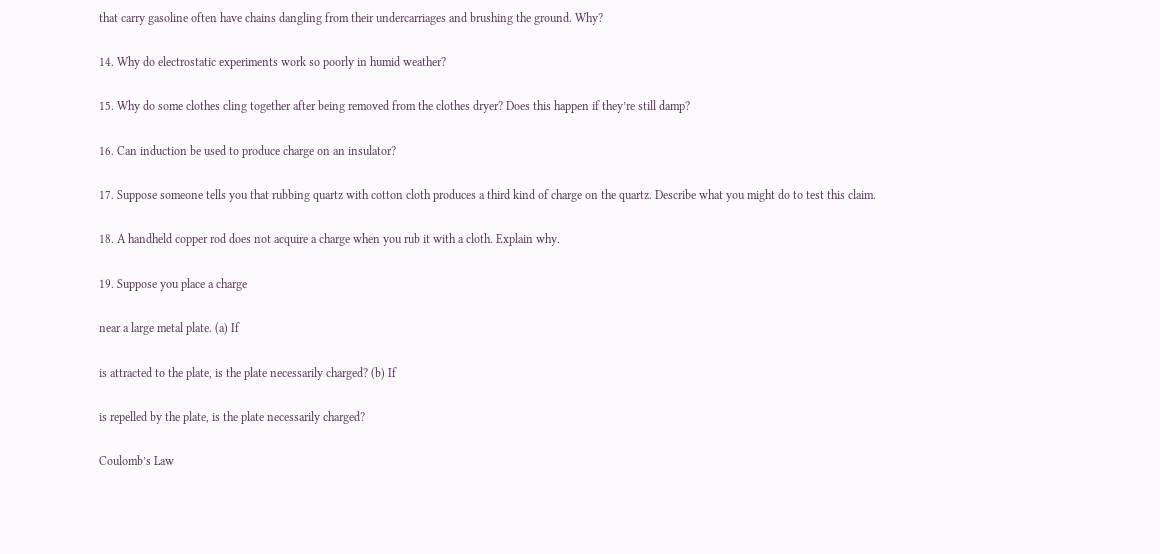that carry gasoline often have chains dangling from their undercarriages and brushing the ground. Why?

14. Why do electrostatic experiments work so poorly in humid weather?

15. Why do some clothes cling together after being removed from the clothes dryer? Does this happen if they’re still damp?

16. Can induction be used to produce charge on an insulator?

17. Suppose someone tells you that rubbing quartz with cotton cloth produces a third kind of charge on the quartz. Describe what you might do to test this claim.

18. A handheld copper rod does not acquire a charge when you rub it with a cloth. Explain why.

19. Suppose you place a charge

near a large metal plate. (a) If

is attracted to the plate, is the plate necessarily charged? (b) If

is repelled by the plate, is the plate necessarily charged?

Coulomb’s Law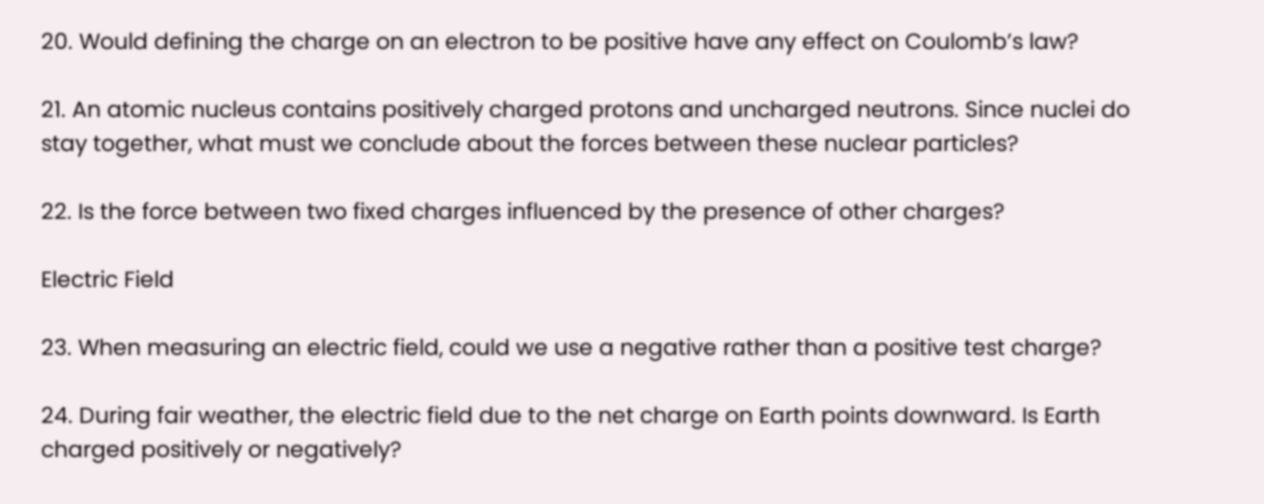20. Would defining the charge on an electron to be positive have any effect on Coulomb’s law?

21. An atomic nucleus contains positively charged protons and uncharged neutrons. Since nuclei do stay together, what must we conclude about the forces between these nuclear particles?

22. Is the force between two fixed charges influenced by the presence of other charges?

Electric Field

23. When measuring an electric field, could we use a negative rather than a positive test charge?

24. During fair weather, the electric field due to the net charge on Earth points downward. Is Earth charged positively or negatively?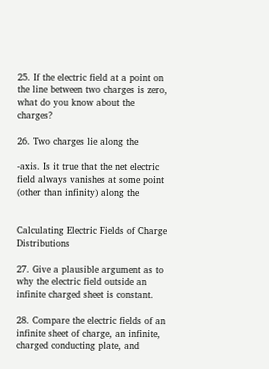25. If the electric field at a point on the line between two charges is zero, what do you know about the charges?

26. Two charges lie along the

-axis. Is it true that the net electric field always vanishes at some point (other than infinity) along the


Calculating Electric Fields of Charge Distributions

27. Give a plausible argument as to why the electric field outside an infinite charged sheet is constant.

28. Compare the electric fields of an infinite sheet of charge, an infinite, charged conducting plate, and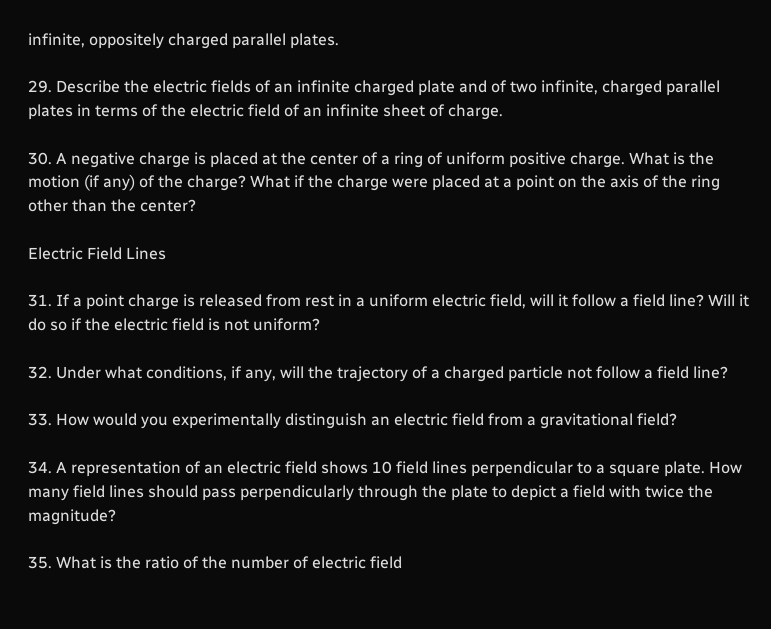infinite, oppositely charged parallel plates.

29. Describe the electric fields of an infinite charged plate and of two infinite, charged parallel plates in terms of the electric field of an infinite sheet of charge.

30. A negative charge is placed at the center of a ring of uniform positive charge. What is the motion (if any) of the charge? What if the charge were placed at a point on the axis of the ring other than the center?

Electric Field Lines

31. If a point charge is released from rest in a uniform electric field, will it follow a field line? Will it do so if the electric field is not uniform?

32. Under what conditions, if any, will the trajectory of a charged particle not follow a field line?

33. How would you experimentally distinguish an electric field from a gravitational field?

34. A representation of an electric field shows 10 field lines perpendicular to a square plate. How many field lines should pass perpendicularly through the plate to depict a field with twice the magnitude?

35. What is the ratio of the number of electric field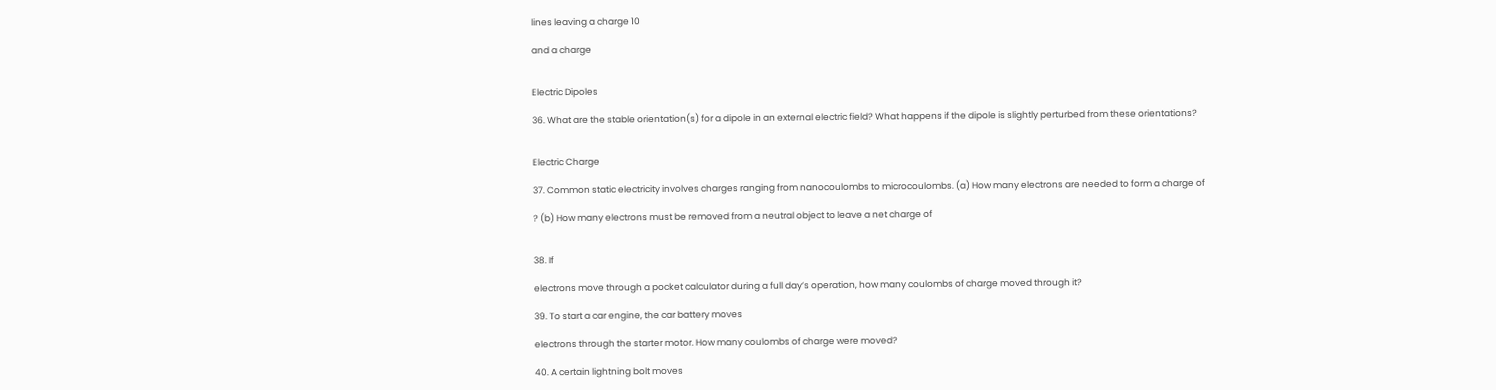lines leaving a charge 10

and a charge


Electric Dipoles

36. What are the stable orientation(s) for a dipole in an external electric field? What happens if the dipole is slightly perturbed from these orientations?


Electric Charge

37. Common static electricity involves charges ranging from nanocoulombs to microcoulombs. (a) How many electrons are needed to form a charge of

? (b) How many electrons must be removed from a neutral object to leave a net charge of


38. If

electrons move through a pocket calculator during a full day’s operation, how many coulombs of charge moved through it?

39. To start a car engine, the car battery moves

electrons through the starter motor. How many coulombs of charge were moved?

40. A certain lightning bolt moves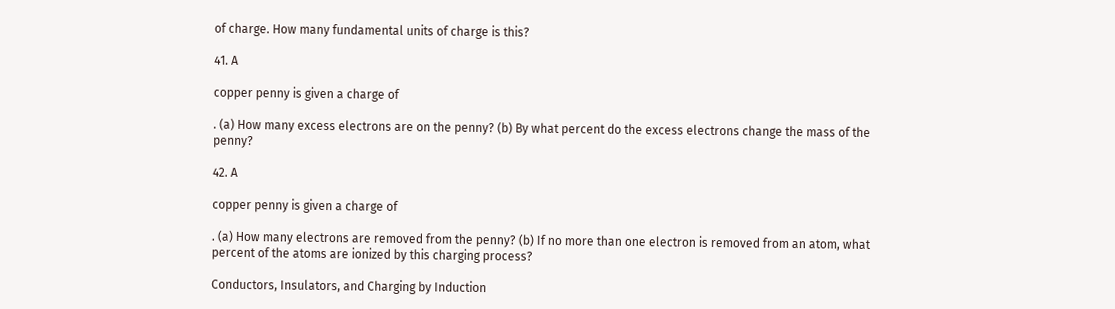of charge. How many fundamental units of charge is this?

41. A

copper penny is given a charge of

. (a) How many excess electrons are on the penny? (b) By what percent do the excess electrons change the mass of the penny?

42. A

copper penny is given a charge of

. (a) How many electrons are removed from the penny? (b) If no more than one electron is removed from an atom, what percent of the atoms are ionized by this charging process?

Conductors, Insulators, and Charging by Induction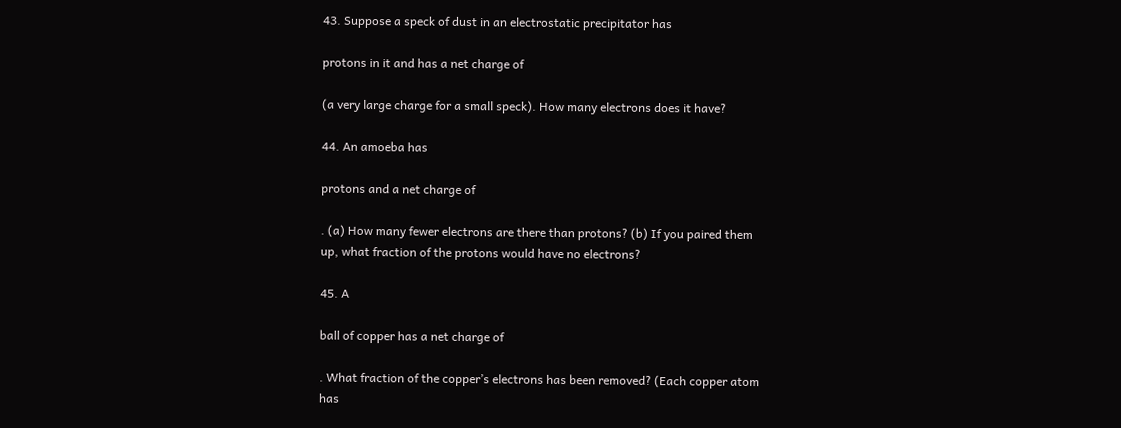43. Suppose a speck of dust in an electrostatic precipitator has

protons in it and has a net charge of

(a very large charge for a small speck). How many electrons does it have?

44. An amoeba has

protons and a net charge of

. (a) How many fewer electrons are there than protons? (b) If you paired them up, what fraction of the protons would have no electrons?

45. A

ball of copper has a net charge of

. What fraction of the copper’s electrons has been removed? (Each copper atom has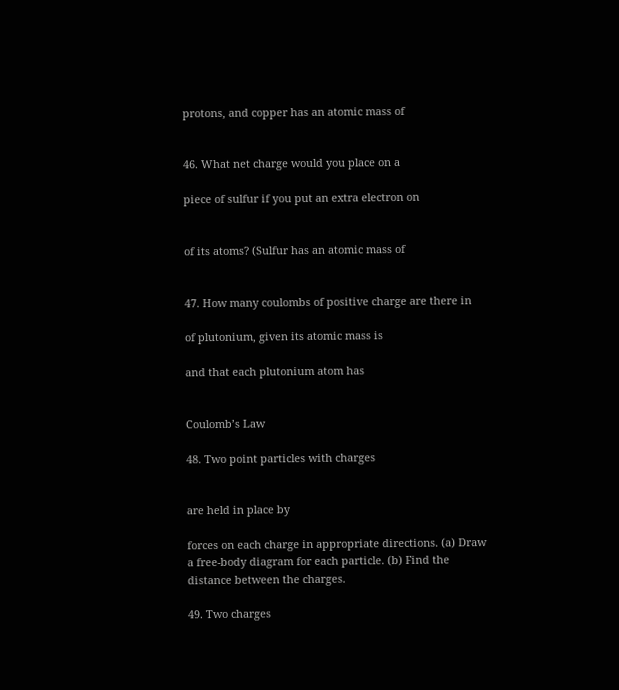protons, and copper has an atomic mass of


46. What net charge would you place on a

piece of sulfur if you put an extra electron on


of its atoms? (Sulfur has an atomic mass of


47. How many coulombs of positive charge are there in

of plutonium, given its atomic mass is

and that each plutonium atom has


Coulomb’s Law

48. Two point particles with charges


are held in place by

forces on each charge in appropriate directions. (a) Draw a free-body diagram for each particle. (b) Find the distance between the charges.

49. Two charges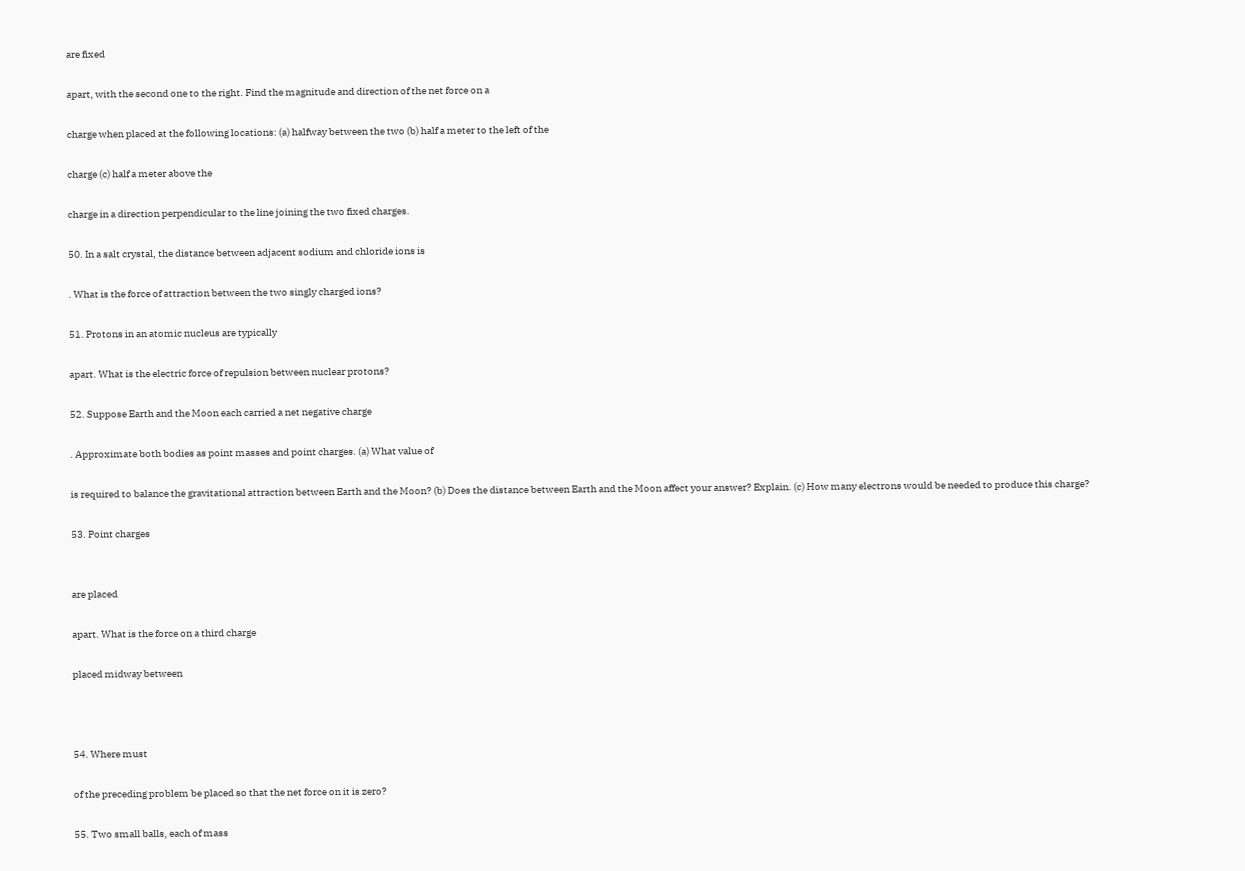are fixed

apart, with the second one to the right. Find the magnitude and direction of the net force on a

charge when placed at the following locations: (a) halfway between the two (b) half a meter to the left of the

charge (c) half a meter above the

charge in a direction perpendicular to the line joining the two fixed charges.

50. In a salt crystal, the distance between adjacent sodium and chloride ions is

. What is the force of attraction between the two singly charged ions?

51. Protons in an atomic nucleus are typically

apart. What is the electric force of repulsion between nuclear protons?

52. Suppose Earth and the Moon each carried a net negative charge

. Approximate both bodies as point masses and point charges. (a) What value of

is required to balance the gravitational attraction between Earth and the Moon? (b) Does the distance between Earth and the Moon affect your answer? Explain. (c) How many electrons would be needed to produce this charge?

53. Point charges


are placed

apart. What is the force on a third charge

placed midway between



54. Where must

of the preceding problem be placed so that the net force on it is zero?

55. Two small balls, each of mass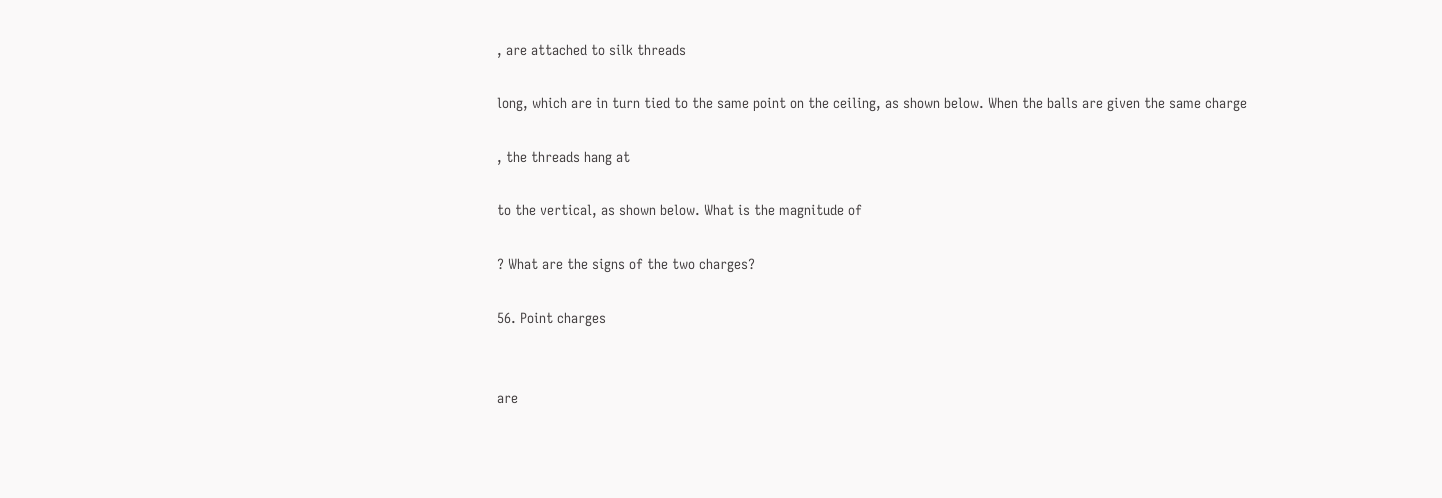, are attached to silk threads

long, which are in turn tied to the same point on the ceiling, as shown below. When the balls are given the same charge

, the threads hang at

to the vertical, as shown below. What is the magnitude of

? What are the signs of the two charges?

56. Point charges


are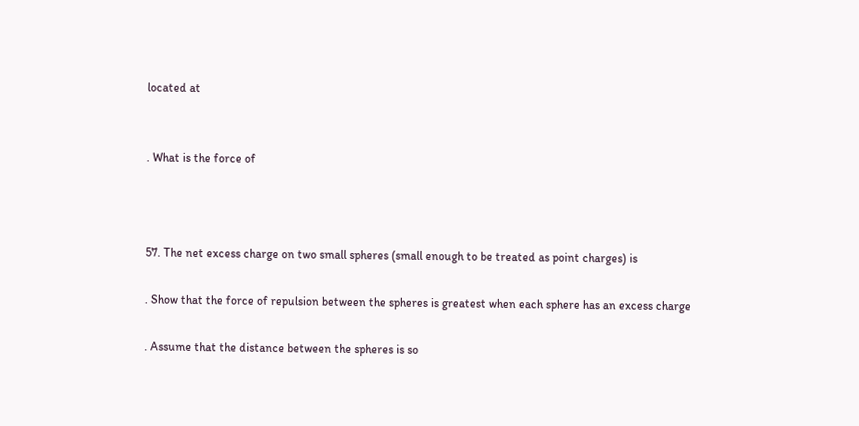located at


. What is the force of



57. The net excess charge on two small spheres (small enough to be treated as point charges) is

. Show that the force of repulsion between the spheres is greatest when each sphere has an excess charge

. Assume that the distance between the spheres is so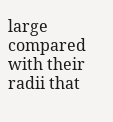large compared with their radii that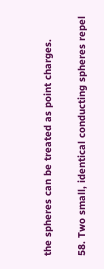the spheres can be treated as point charges.

58. Two small, identical conducting spheres repel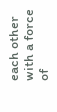each other with a force of